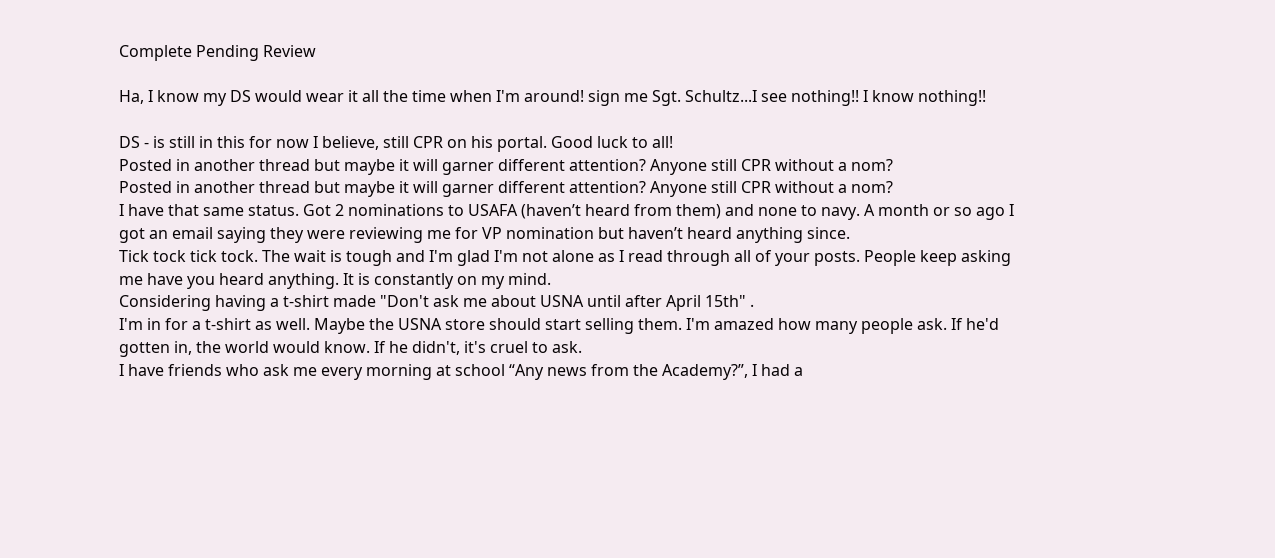Complete Pending Review

Ha, I know my DS would wear it all the time when I'm around! sign me Sgt. Schultz...I see nothing!! I know nothing!!

DS - is still in this for now I believe, still CPR on his portal. Good luck to all!
Posted in another thread but maybe it will garner different attention? Anyone still CPR without a nom?
Posted in another thread but maybe it will garner different attention? Anyone still CPR without a nom?
I have that same status. Got 2 nominations to USAFA (haven’t heard from them) and none to navy. A month or so ago I got an email saying they were reviewing me for VP nomination but haven’t heard anything since.
Tick tock tick tock. The wait is tough and I'm glad I'm not alone as I read through all of your posts. People keep asking me have you heard anything. It is constantly on my mind.
Considering having a t-shirt made "Don't ask me about USNA until after April 15th" .
I'm in for a t-shirt as well. Maybe the USNA store should start selling them. I'm amazed how many people ask. If he'd gotten in, the world would know. If he didn't, it's cruel to ask.
I have friends who ask me every morning at school “Any news from the Academy?”, I had a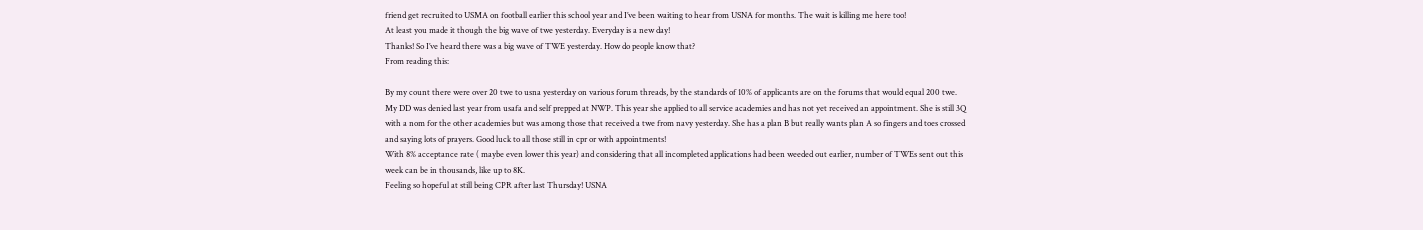friend get recruited to USMA on football earlier this school year and I’ve been waiting to hear from USNA for months. The wait is killing me here too!
At least you made it though the big wave of twe yesterday. Everyday is a new day!
Thanks! So I’ve heard there was a big wave of TWE yesterday. How do people know that?
From reading this:

By my count there were over 20 twe to usna yesterday on various forum threads, by the standards of 10% of applicants are on the forums that would equal 200 twe.
My DD was denied last year from usafa and self prepped at NWP. This year she applied to all service academies and has not yet received an appointment. She is still 3Q with a nom for the other academies but was among those that received a twe from navy yesterday. She has a plan B but really wants plan A so fingers and toes crossed and saying lots of prayers. Good luck to all those still in cpr or with appointments!
With 8% acceptance rate ( maybe even lower this year) and considering that all incompleted applications had been weeded out earlier, number of TWEs sent out this week can be in thousands, like up to 8K.
Feeling so hopeful at still being CPR after last Thursday! USNA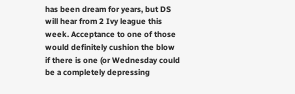has been dream for years, but DS will hear from 2 Ivy league this week. Acceptance to one of those would definitely cushion the blow if there is one (or Wednesday could be a completely depressing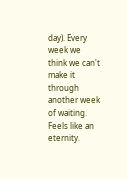day). Every week we think we can't make it through another week of waiting. Feels like an eternity.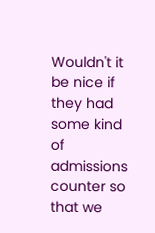Wouldn't it be nice if they had some kind of admissions counter so that we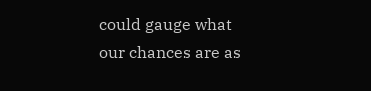could gauge what our chances are as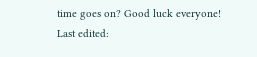time goes on? Good luck everyone!
Last edited: